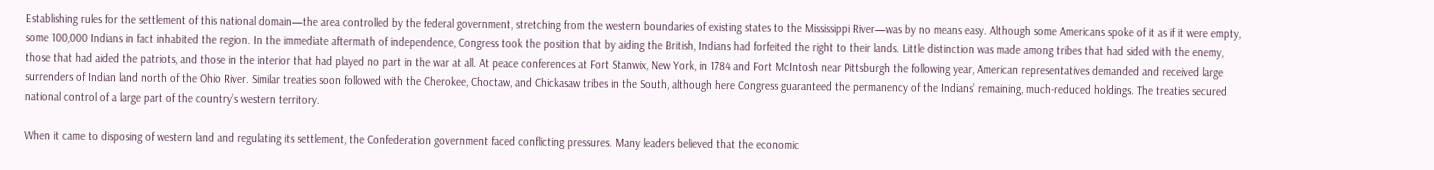Establishing rules for the settlement of this national domain—the area controlled by the federal government, stretching from the western boundaries of existing states to the Mississippi River—was by no means easy. Although some Americans spoke of it as if it were empty, some 100,000 Indians in fact inhabited the region. In the immediate aftermath of independence, Congress took the position that by aiding the British, Indians had forfeited the right to their lands. Little distinction was made among tribes that had sided with the enemy, those that had aided the patriots, and those in the interior that had played no part in the war at all. At peace conferences at Fort Stanwix, New York, in 1784 and Fort McIntosh near Pittsburgh the following year, American representatives demanded and received large surrenders of Indian land north of the Ohio River. Similar treaties soon followed with the Cherokee, Choctaw, and Chickasaw tribes in the South, although here Congress guaranteed the permanency of the Indians’ remaining, much-reduced holdings. The treaties secured national control of a large part of the country’s western territory.

When it came to disposing of western land and regulating its settlement, the Confederation government faced conflicting pressures. Many leaders believed that the economic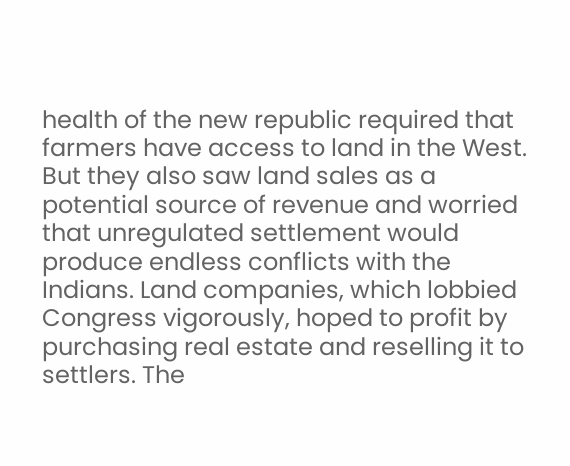health of the new republic required that farmers have access to land in the West. But they also saw land sales as a potential source of revenue and worried that unregulated settlement would produce endless conflicts with the Indians. Land companies, which lobbied Congress vigorously, hoped to profit by purchasing real estate and reselling it to settlers. The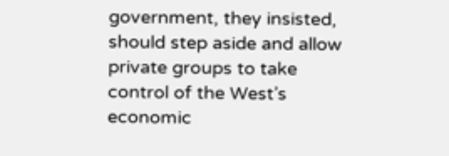government, they insisted, should step aside and allow private groups to take control of the West’s economic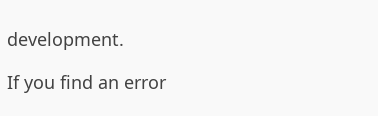development.

If you find an error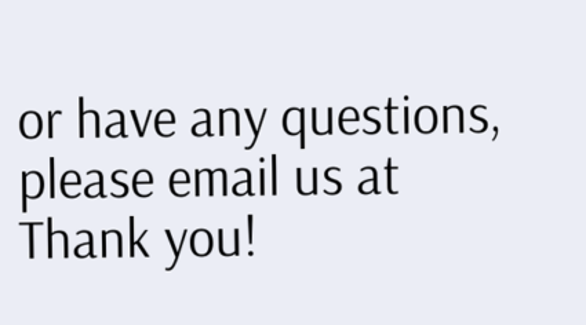or have any questions, please email us at Thank you!